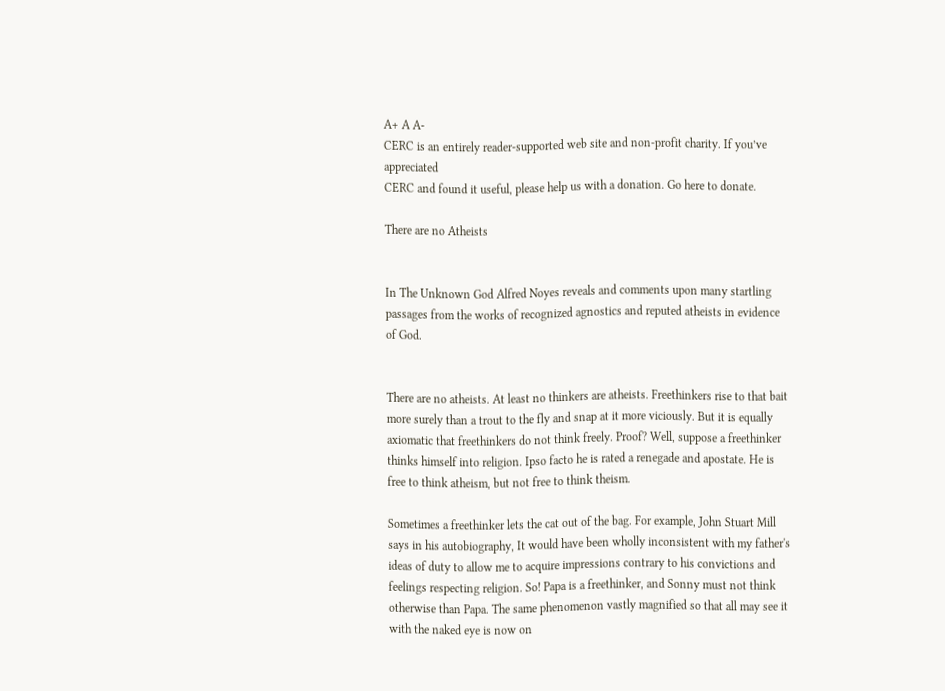A+ A A-
CERC is an entirely reader-supported web site and non-profit charity. If you’ve appreciated
CERC and found it useful, please help us with a donation. Go here to donate.

There are no Atheists


In The Unknown God Alfred Noyes reveals and comments upon many startling passages from the works of recognized agnostics and reputed atheists in evidence of God.


There are no atheists. At least no thinkers are atheists. Freethinkers rise to that bait more surely than a trout to the fly and snap at it more viciously. But it is equally axiomatic that freethinkers do not think freely. Proof? Well, suppose a freethinker thinks himself into religion. Ipso facto he is rated a renegade and apostate. He is free to think atheism, but not free to think theism.

Sometimes a freethinker lets the cat out of the bag. For example, John Stuart Mill says in his autobiography, It would have been wholly inconsistent with my father's ideas of duty to allow me to acquire impressions contrary to his convictions and feelings respecting religion. So! Papa is a freethinker, and Sonny must not think otherwise than Papa. The same phenomenon vastly magnified so that all may see it with the naked eye is now on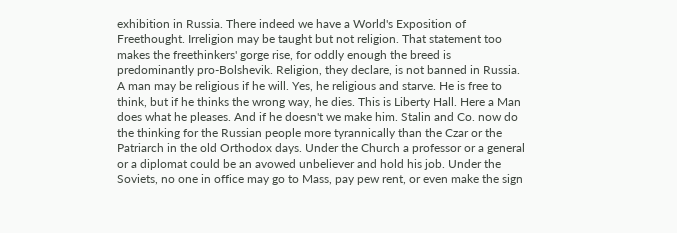exhibition in Russia. There indeed we have a World's Exposition of Freethought. Irreligion may be taught but not religion. That statement too makes the freethinkers' gorge rise, for oddly enough the breed is predominantly pro-Bolshevik. Religion, they declare, is not banned in Russia. A man may be religious if he will. Yes, he religious and starve. He is free to think, but if he thinks the wrong way, he dies. This is Liberty Hall. Here a Man does what he pleases. And if he doesn't we make him. Stalin and Co. now do the thinking for the Russian people more tyrannically than the Czar or the Patriarch in the old Orthodox days. Under the Church a professor or a general or a diplomat could be an avowed unbeliever and hold his job. Under the Soviets, no one in office may go to Mass, pay pew rent, or even make the sign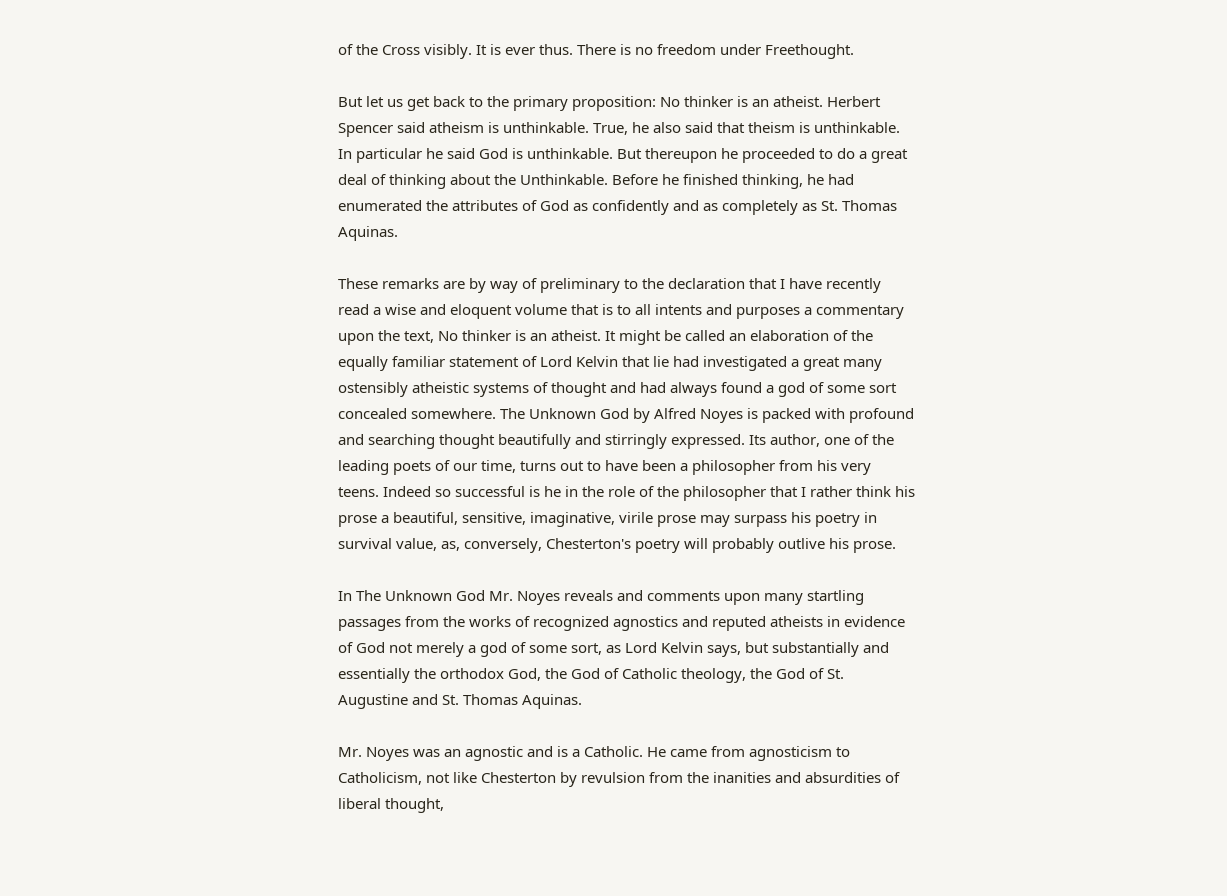of the Cross visibly. It is ever thus. There is no freedom under Freethought.

But let us get back to the primary proposition: No thinker is an atheist. Herbert Spencer said atheism is unthinkable. True, he also said that theism is unthinkable. In particular he said God is unthinkable. But thereupon he proceeded to do a great deal of thinking about the Unthinkable. Before he finished thinking, he had enumerated the attributes of God as confidently and as completely as St. Thomas Aquinas.

These remarks are by way of preliminary to the declaration that I have recently read a wise and eloquent volume that is to all intents and purposes a commentary upon the text, No thinker is an atheist. It might be called an elaboration of the equally familiar statement of Lord Kelvin that lie had investigated a great many ostensibly atheistic systems of thought and had always found a god of some sort concealed somewhere. The Unknown God by Alfred Noyes is packed with profound and searching thought beautifully and stirringly expressed. Its author, one of the leading poets of our time, turns out to have been a philosopher from his very teens. Indeed so successful is he in the role of the philosopher that I rather think his prose a beautiful, sensitive, imaginative, virile prose may surpass his poetry in survival value, as, conversely, Chesterton's poetry will probably outlive his prose.

In The Unknown God Mr. Noyes reveals and comments upon many startling passages from the works of recognized agnostics and reputed atheists in evidence of God not merely a god of some sort, as Lord Kelvin says, but substantially and essentially the orthodox God, the God of Catholic theology, the God of St. Augustine and St. Thomas Aquinas.

Mr. Noyes was an agnostic and is a Catholic. He came from agnosticism to Catholicism, not like Chesterton by revulsion from the inanities and absurdities of liberal thought,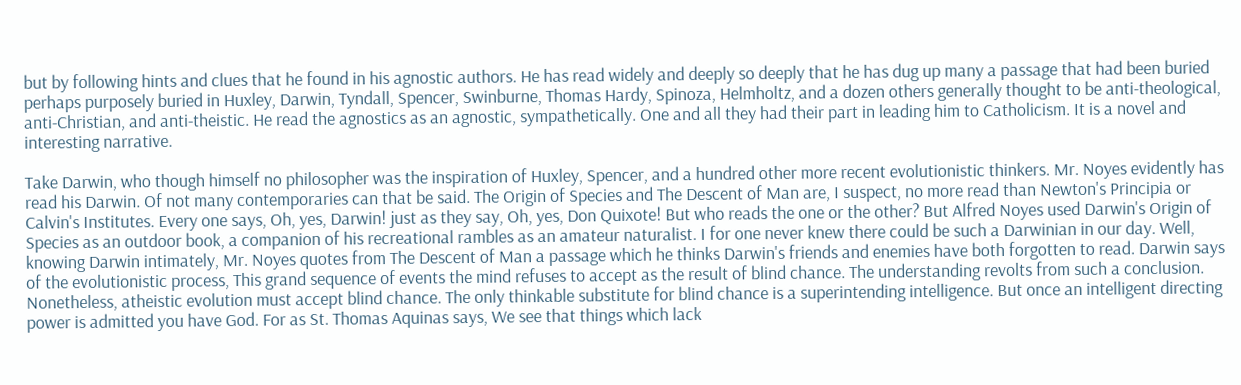but by following hints and clues that he found in his agnostic authors. He has read widely and deeply so deeply that he has dug up many a passage that had been buried perhaps purposely buried in Huxley, Darwin, Tyndall, Spencer, Swinburne, Thomas Hardy, Spinoza, Helmholtz, and a dozen others generally thought to be anti-theological, anti-Christian, and anti-theistic. He read the agnostics as an agnostic, sympathetically. One and all they had their part in leading him to Catholicism. It is a novel and interesting narrative.

Take Darwin, who though himself no philosopher was the inspiration of Huxley, Spencer, and a hundred other more recent evolutionistic thinkers. Mr. Noyes evidently has read his Darwin. Of not many contemporaries can that be said. The Origin of Species and The Descent of Man are, I suspect, no more read than Newton's Principia or Calvin's Institutes. Every one says, Oh, yes, Darwin! just as they say, Oh, yes, Don Quixote! But who reads the one or the other? But Alfred Noyes used Darwin's Origin of Species as an outdoor book, a companion of his recreational rambles as an amateur naturalist. I for one never knew there could be such a Darwinian in our day. Well, knowing Darwin intimately, Mr. Noyes quotes from The Descent of Man a passage which he thinks Darwin's friends and enemies have both forgotten to read. Darwin says of the evolutionistic process, This grand sequence of events the mind refuses to accept as the result of blind chance. The understanding revolts from such a conclusion. Nonetheless, atheistic evolution must accept blind chance. The only thinkable substitute for blind chance is a superintending intelligence. But once an intelligent directing power is admitted you have God. For as St. Thomas Aquinas says, We see that things which lack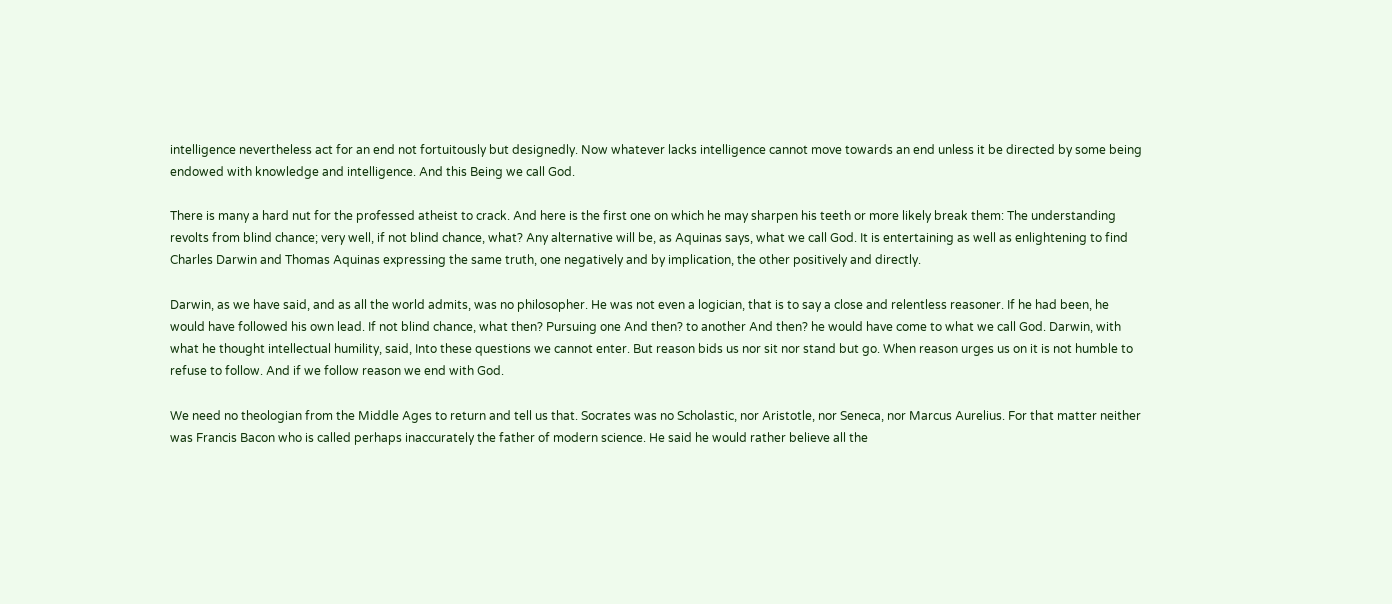intelligence nevertheless act for an end not fortuitously but designedly. Now whatever lacks intelligence cannot move towards an end unless it be directed by some being endowed with knowledge and intelligence. And this Being we call God.

There is many a hard nut for the professed atheist to crack. And here is the first one on which he may sharpen his teeth or more likely break them: The understanding revolts from blind chance; very well, if not blind chance, what? Any alternative will be, as Aquinas says, what we call God. It is entertaining as well as enlightening to find Charles Darwin and Thomas Aquinas expressing the same truth, one negatively and by implication, the other positively and directly.

Darwin, as we have said, and as all the world admits, was no philosopher. He was not even a logician, that is to say a close and relentless reasoner. If he had been, he would have followed his own lead. If not blind chance, what then? Pursuing one And then? to another And then? he would have come to what we call God. Darwin, with what he thought intellectual humility, said, Into these questions we cannot enter. But reason bids us nor sit nor stand but go. When reason urges us on it is not humble to refuse to follow. And if we follow reason we end with God.

We need no theologian from the Middle Ages to return and tell us that. Socrates was no Scholastic, nor Aristotle, nor Seneca, nor Marcus Aurelius. For that matter neither was Francis Bacon who is called perhaps inaccurately the father of modern science. He said he would rather believe all the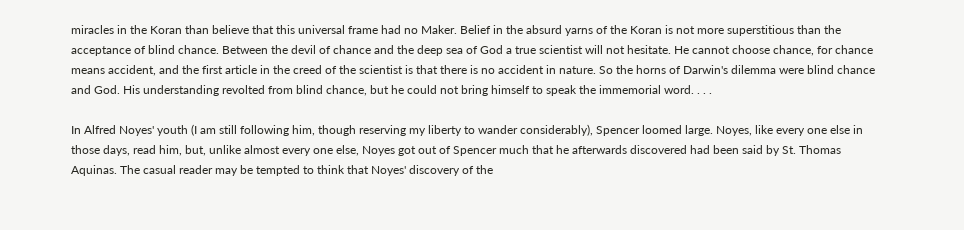miracles in the Koran than believe that this universal frame had no Maker. Belief in the absurd yarns of the Koran is not more superstitious than the acceptance of blind chance. Between the devil of chance and the deep sea of God a true scientist will not hesitate. He cannot choose chance, for chance means accident, and the first article in the creed of the scientist is that there is no accident in nature. So the horns of Darwin's dilemma were blind chance and God. His understanding revolted from blind chance, but he could not bring himself to speak the immemorial word. . . .

In Alfred Noyes' youth (I am still following him, though reserving my liberty to wander considerably), Spencer loomed large. Noyes, like every one else in those days, read him, but, unlike almost every one else, Noyes got out of Spencer much that he afterwards discovered had been said by St. Thomas Aquinas. The casual reader may be tempted to think that Noyes' discovery of the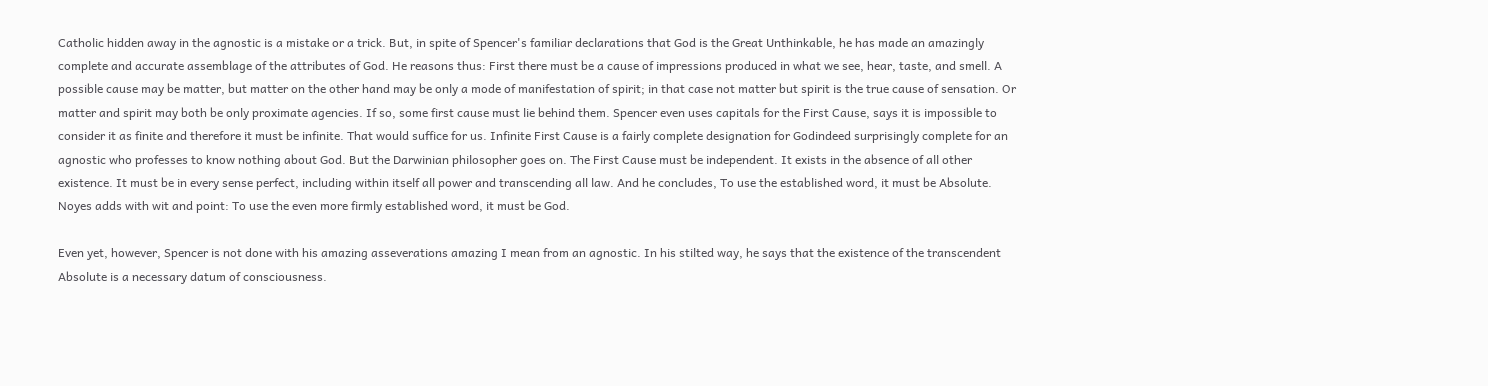Catholic hidden away in the agnostic is a mistake or a trick. But, in spite of Spencer's familiar declarations that God is the Great Unthinkable, he has made an amazingly complete and accurate assemblage of the attributes of God. He reasons thus: First there must be a cause of impressions produced in what we see, hear, taste, and smell. A possible cause may be matter, but matter on the other hand may be only a mode of manifestation of spirit; in that case not matter but spirit is the true cause of sensation. Or matter and spirit may both be only proximate agencies. If so, some first cause must lie behind them. Spencer even uses capitals for the First Cause, says it is impossible to consider it as finite and therefore it must be infinite. That would suffice for us. Infinite First Cause is a fairly complete designation for Godindeed surprisingly complete for an agnostic who professes to know nothing about God. But the Darwinian philosopher goes on. The First Cause must be independent. It exists in the absence of all other existence. It must be in every sense perfect, including within itself all power and transcending all law. And he concludes, To use the established word, it must be Absolute. Noyes adds with wit and point: To use the even more firmly established word, it must be God.

Even yet, however, Spencer is not done with his amazing asseverations amazing I mean from an agnostic. In his stilted way, he says that the existence of the transcendent Absolute is a necessary datum of consciousness.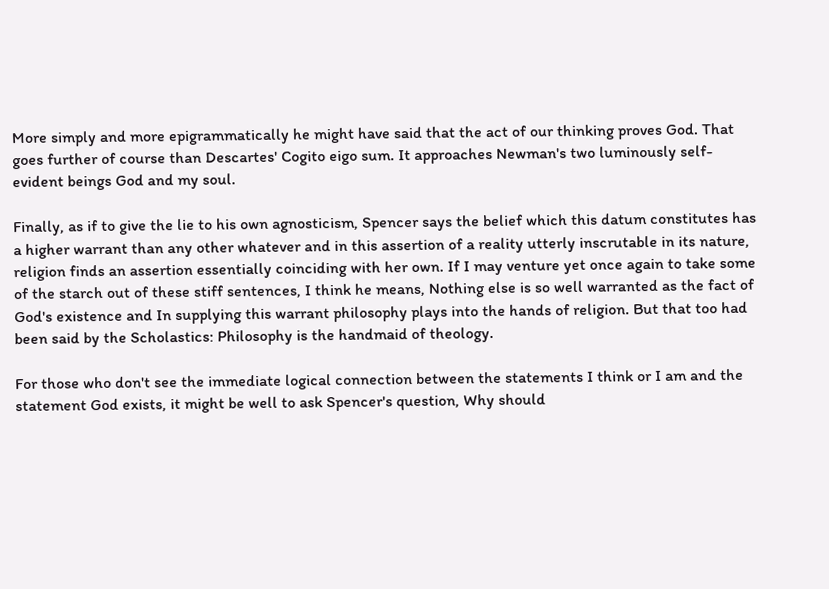More simply and more epigrammatically he might have said that the act of our thinking proves God. That goes further of course than Descartes' Cogito eigo sum. It approaches Newman's two luminously self-evident beings God and my soul.

Finally, as if to give the lie to his own agnosticism, Spencer says the belief which this datum constitutes has a higher warrant than any other whatever and in this assertion of a reality utterly inscrutable in its nature, religion finds an assertion essentially coinciding with her own. If I may venture yet once again to take some of the starch out of these stiff sentences, I think he means, Nothing else is so well warranted as the fact of God's existence and In supplying this warrant philosophy plays into the hands of religion. But that too had been said by the Scholastics: Philosophy is the handmaid of theology.

For those who don't see the immediate logical connection between the statements I think or I am and the statement God exists, it might be well to ask Spencer's question, Why should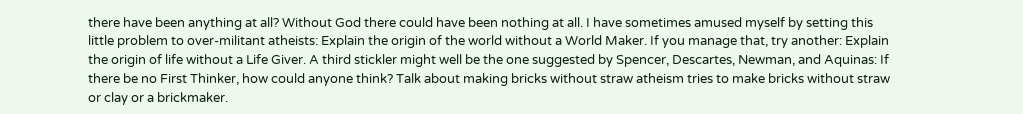there have been anything at all? Without God there could have been nothing at all. I have sometimes amused myself by setting this little problem to over-militant atheists: Explain the origin of the world without a World Maker. If you manage that, try another: Explain the origin of life without a Life Giver. A third stickler might well be the one suggested by Spencer, Descartes, Newman, and Aquinas: If there be no First Thinker, how could anyone think? Talk about making bricks without straw atheism tries to make bricks without straw or clay or a brickmaker.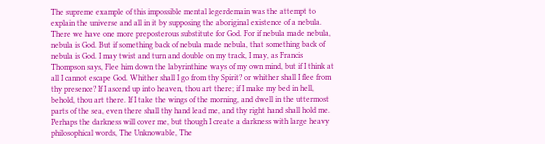The supreme example of this impossible mental legerdemain was the attempt to explain the universe and all in it by supposing the aboriginal existence of a nebula. There we have one more preposterous substitute for God. For if nebula made nebula, nebula is God. But if something back of nebula made nebula, that something back of nebula is God. I may twist and turn and double on my track, I may, as Francis Thompson says, Flee him down the labyrinthine ways of my own mind, but if I think at all I cannot escape God. Whither shall I go from thy Spirit? or whither shall I flee from thy presence? If I ascend up into heaven, thou art there; if I make my bed in hell, behold, thou art there. If I take the wings of the morning, and dwell in the uttermost parts of the sea, even there shall thy hand lead me, and thy right hand shall hold me. Perhaps the darkness will cover me, but though I create a darkness with large heavy philosophical words, The Unknowable, The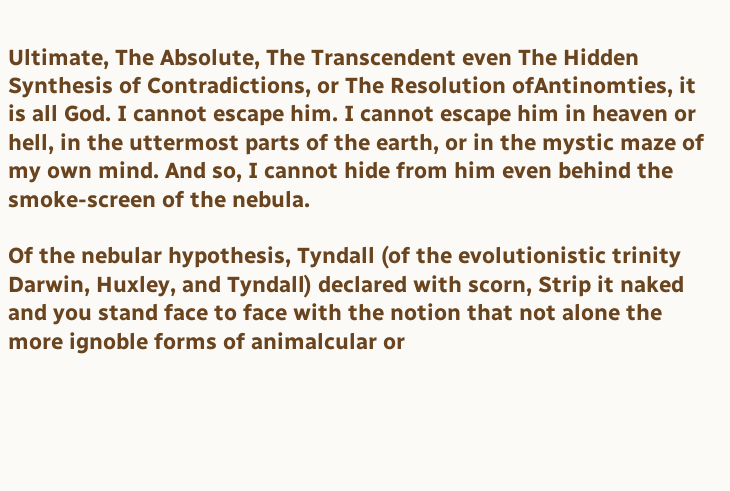Ultimate, The Absolute, The Transcendent even The Hidden Synthesis of Contradictions, or The Resolution ofAntinomties, it is all God. I cannot escape him. I cannot escape him in heaven or hell, in the uttermost parts of the earth, or in the mystic maze of my own mind. And so, I cannot hide from him even behind the smoke-screen of the nebula.

Of the nebular hypothesis, Tyndall (of the evolutionistic trinity Darwin, Huxley, and Tyndall) declared with scorn, Strip it naked and you stand face to face with the notion that not alone the more ignoble forms of animalcular or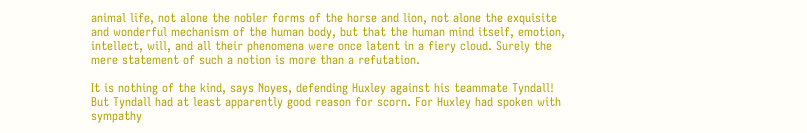animal life, not alone the nobler forms of the horse and lion, not alone the exquisite and wonderful mechanism of the human body, but that the human mind itself, emotion, intellect, will, and all their phenomena were once latent in a fiery cloud. Surely the mere statement of such a notion is more than a refutation.

It is nothing of the kind, says Noyes, defending Huxley against his teammate Tyndall! But Tyndall had at least apparently good reason for scorn. For Huxley had spoken with sympathy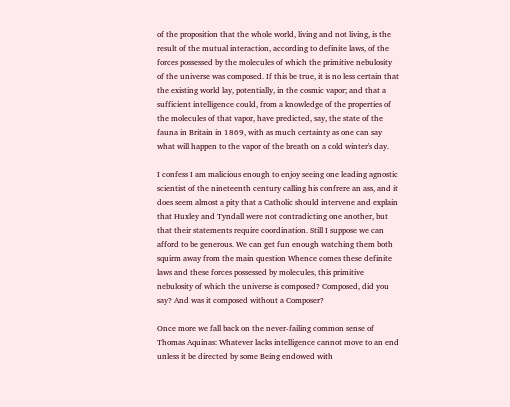of the proposition that the whole world, living and not living, is the result of the mutual interaction, according to definite laws, of the forces possessed by the molecules of which the primitive nebulosity of the universe was composed. If this be true, it is no less certain that the existing world lay, potentially, in the cosmic vapor; and that a sufficient intelligence could, from a knowledge of the properties of the molecules of that vapor, have predicted, say, the state of the fauna in Britain in 1869, with as much certainty as one can say what will happen to the vapor of the breath on a cold winter's day.

I confess I am malicious enough to enjoy seeing one leading agnostic scientist of the nineteenth century calling his confrere an ass, and it does seem almost a pity that a Catholic should intervene and explain that Huxley and Tyndall were not contradicting one another, but that their statements require coordination. Still I suppose we can afford to be generous. We can get fun enough watching them both squirm away from the main question Whence comes these definite laws and these forces possessed by molecules, this primitive nebulosity of which the universe is composed? Composed, did you say? And was it composed without a Composer?

Once more we fall back on the never-failing common sense of Thomas Aquinas: Whatever lacks intelligence cannot move to an end unless it be directed by some Being endowed with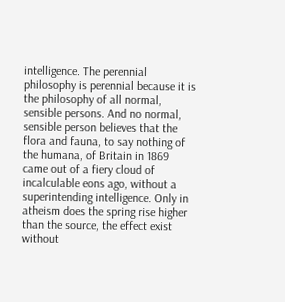intelligence. The perennial philosophy is perennial because it is the philosophy of all normal, sensible persons. And no normal, sensible person believes that the flora and fauna, to say nothing of the humana, of Britain in 1869 came out of a fiery cloud of incalculable eons ago, without a superintending intelligence. Only in atheism does the spring rise higher than the source, the effect exist without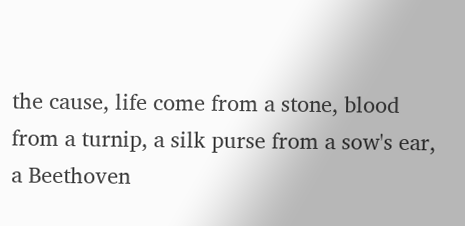the cause, life come from a stone, blood from a turnip, a silk purse from a sow's ear, a Beethoven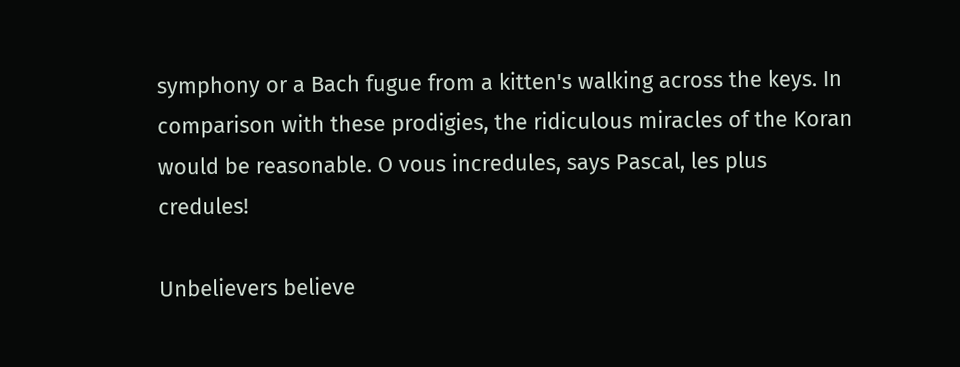symphony or a Bach fugue from a kitten's walking across the keys. In comparison with these prodigies, the ridiculous miracles of the Koran would be reasonable. O vous incredules, says Pascal, les plus credules!

Unbelievers believe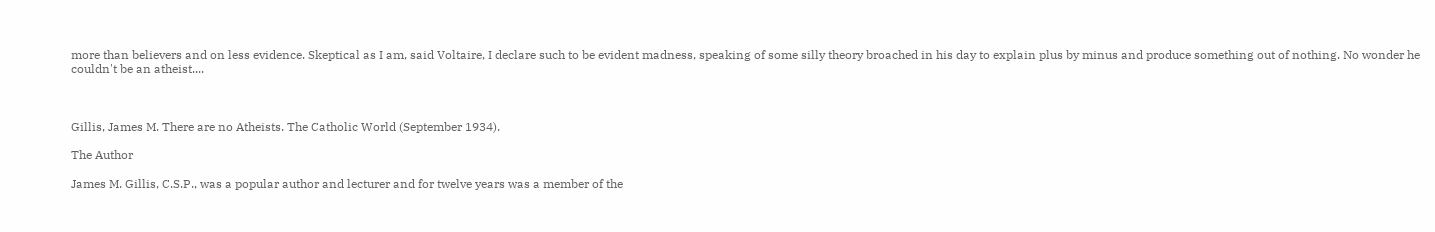more than believers and on less evidence. Skeptical as I am, said Voltaire, I declare such to be evident madness, speaking of some silly theory broached in his day to explain plus by minus and produce something out of nothing. No wonder he couldn't be an atheist....



Gillis, James M. There are no Atheists. The Catholic World (September 1934).

The Author

James M. Gillis, C.S.P., was a popular author and lecturer and for twelve years was a member of the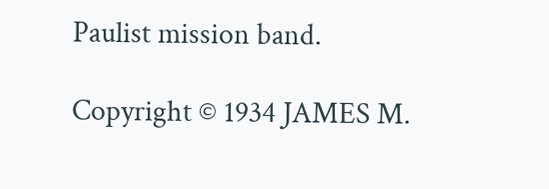Paulist mission band.

Copyright © 1934 JAMES M.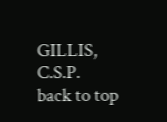GILLIS, C.S.P.
back to top